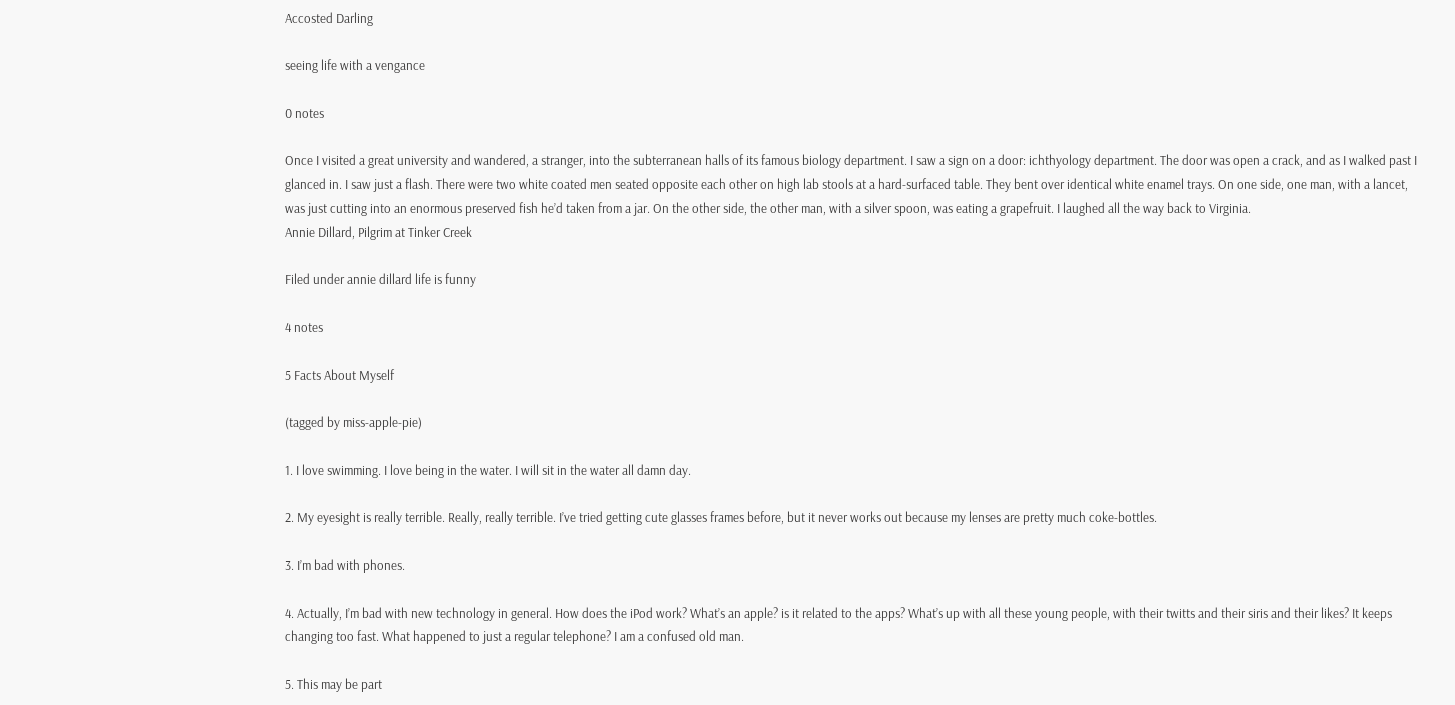Accosted Darling

seeing life with a vengance

0 notes

Once I visited a great university and wandered, a stranger, into the subterranean halls of its famous biology department. I saw a sign on a door: ichthyology department. The door was open a crack, and as I walked past I glanced in. I saw just a flash. There were two white coated men seated opposite each other on high lab stools at a hard-surfaced table. They bent over identical white enamel trays. On one side, one man, with a lancet, was just cutting into an enormous preserved fish he’d taken from a jar. On the other side, the other man, with a silver spoon, was eating a grapefruit. I laughed all the way back to Virginia.
Annie Dillard, Pilgrim at Tinker Creek

Filed under annie dillard life is funny

4 notes

5 Facts About Myself

(tagged by miss-apple-pie)

1. I love swimming. I love being in the water. I will sit in the water all damn day.

2. My eyesight is really terrible. Really, really terrible. I’ve tried getting cute glasses frames before, but it never works out because my lenses are pretty much coke-bottles.

3. I’m bad with phones.

4. Actually, I’m bad with new technology in general. How does the iPod work? What’s an apple? is it related to the apps? What’s up with all these young people, with their twitts and their siris and their likes? It keeps changing too fast. What happened to just a regular telephone? I am a confused old man.

5. This may be part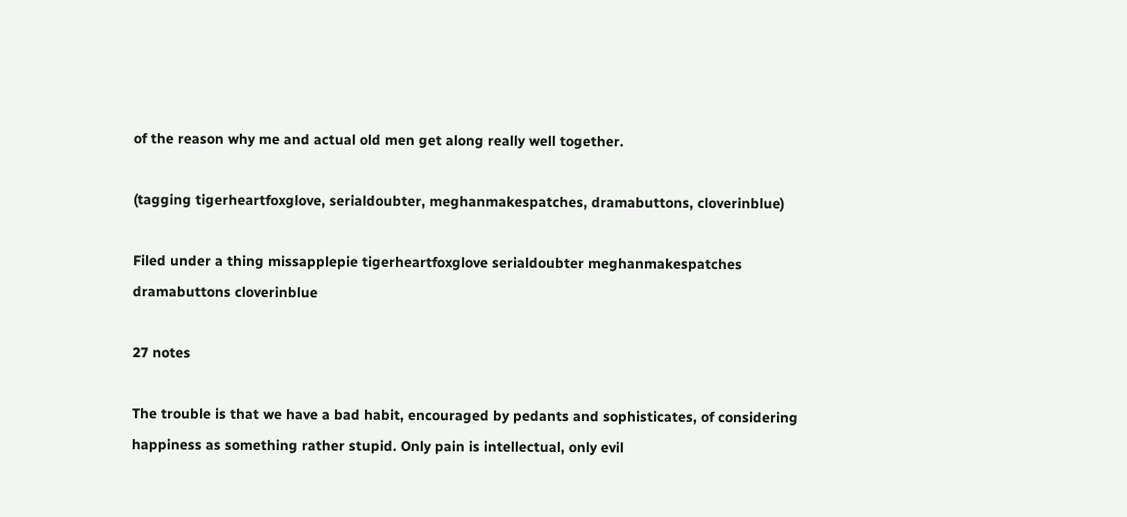of the reason why me and actual old men get along really well together.

(tagging tigerheartfoxglove, serialdoubter, meghanmakespatches, dramabuttons, cloverinblue)

Filed under a thing missapplepie tigerheartfoxglove serialdoubter meghanmakespatches dramabuttons cloverinblue

27 notes

The trouble is that we have a bad habit, encouraged by pedants and sophisticates, of considering happiness as something rather stupid. Only pain is intellectual, only evil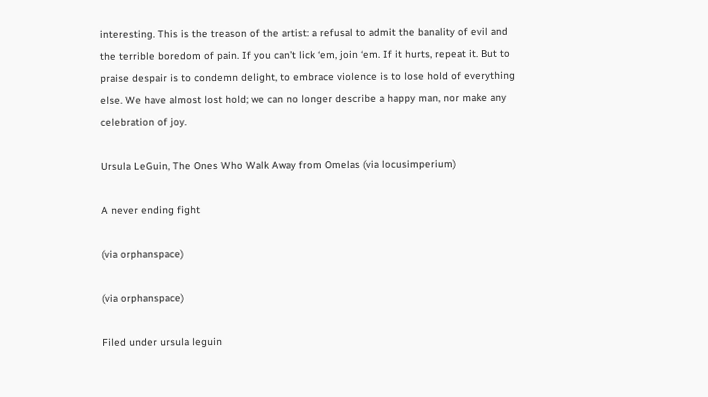interesting. This is the treason of the artist: a refusal to admit the banality of evil and the terrible boredom of pain. If you can’t lick ‘em, join ‘em. If it hurts, repeat it. But to praise despair is to condemn delight, to embrace violence is to lose hold of everything else. We have almost lost hold; we can no longer describe a happy man, nor make any celebration of joy.

Ursula LeGuin, The Ones Who Walk Away from Omelas (via locusimperium)

A never ending fight

(via orphanspace)

(via orphanspace)

Filed under ursula leguin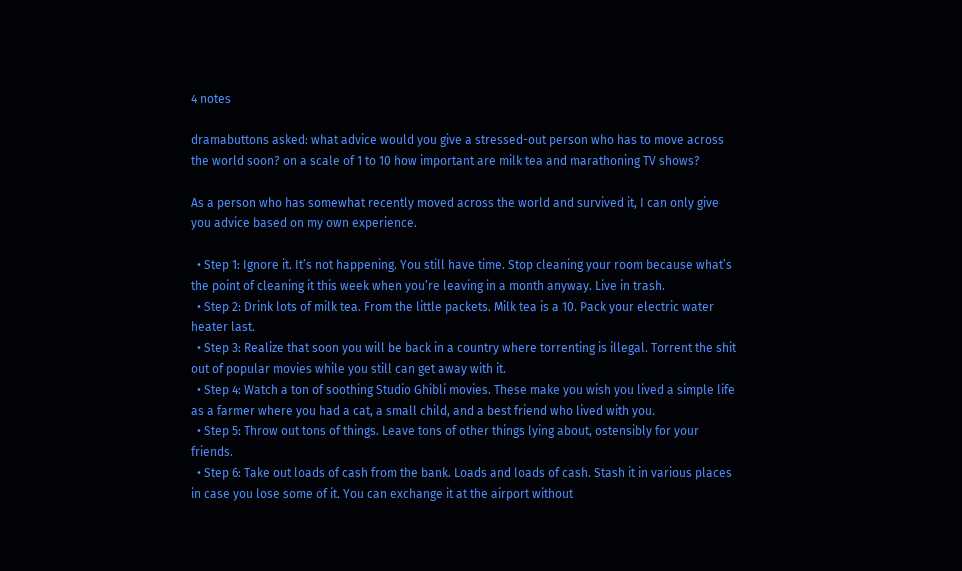4 notes

dramabuttons asked: what advice would you give a stressed-out person who has to move across the world soon? on a scale of 1 to 10 how important are milk tea and marathoning TV shows?

As a person who has somewhat recently moved across the world and survived it, I can only give you advice based on my own experience.

  • Step 1: Ignore it. It’s not happening. You still have time. Stop cleaning your room because what’s the point of cleaning it this week when you’re leaving in a month anyway. Live in trash.
  • Step 2: Drink lots of milk tea. From the little packets. Milk tea is a 10. Pack your electric water heater last.
  • Step 3: Realize that soon you will be back in a country where torrenting is illegal. Torrent the shit out of popular movies while you still can get away with it.
  • Step 4: Watch a ton of soothing Studio Ghibli movies. These make you wish you lived a simple life as a farmer where you had a cat, a small child, and a best friend who lived with you.
  • Step 5: Throw out tons of things. Leave tons of other things lying about, ostensibly for your friends.
  • Step 6: Take out loads of cash from the bank. Loads and loads of cash. Stash it in various places in case you lose some of it. You can exchange it at the airport without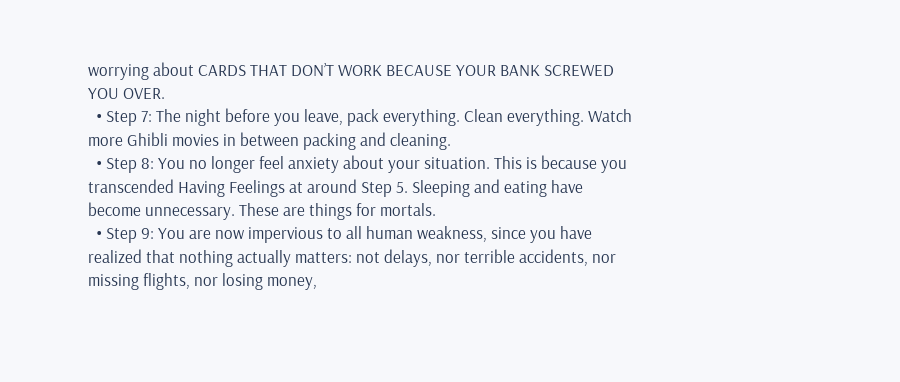worrying about CARDS THAT DON’T WORK BECAUSE YOUR BANK SCREWED YOU OVER.
  • Step 7: The night before you leave, pack everything. Clean everything. Watch more Ghibli movies in between packing and cleaning.
  • Step 8: You no longer feel anxiety about your situation. This is because you transcended Having Feelings at around Step 5. Sleeping and eating have become unnecessary. These are things for mortals.
  • Step 9: You are now impervious to all human weakness, since you have realized that nothing actually matters: not delays, nor terrible accidents, nor missing flights, nor losing money,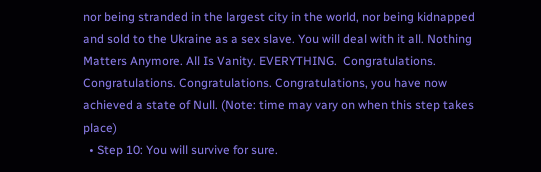nor being stranded in the largest city in the world, nor being kidnapped and sold to the Ukraine as a sex slave. You will deal with it all. Nothing Matters Anymore. All Is Vanity. EVERYTHING.  Congratulations. Congratulations. Congratulations. Congratulations, you have now achieved a state of Null. (Note: time may vary on when this step takes place)
  • Step 10: You will survive for sure.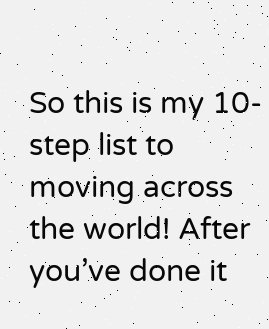So this is my 10-step list to moving across the world! After you’ve done it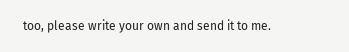too, please write your own and send it to me.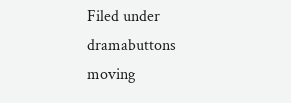Filed under dramabuttons moving